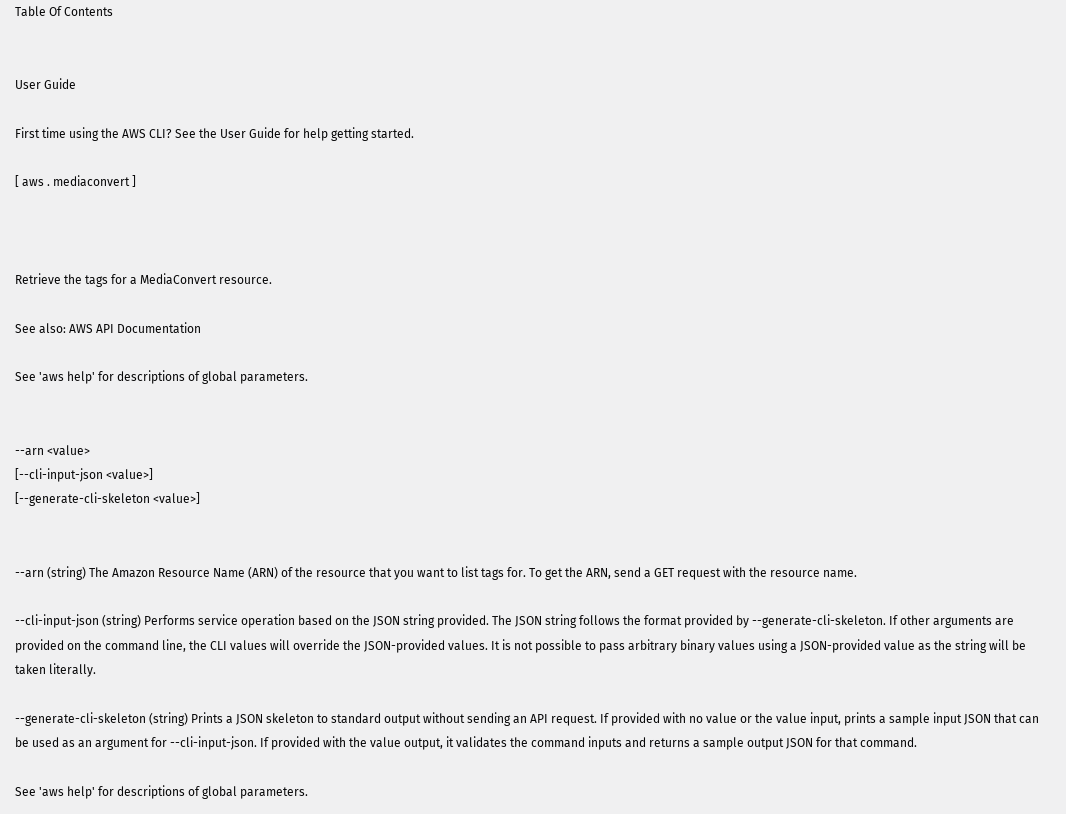Table Of Contents


User Guide

First time using the AWS CLI? See the User Guide for help getting started.

[ aws . mediaconvert ]



Retrieve the tags for a MediaConvert resource.

See also: AWS API Documentation

See 'aws help' for descriptions of global parameters.


--arn <value>
[--cli-input-json <value>]
[--generate-cli-skeleton <value>]


--arn (string) The Amazon Resource Name (ARN) of the resource that you want to list tags for. To get the ARN, send a GET request with the resource name.

--cli-input-json (string) Performs service operation based on the JSON string provided. The JSON string follows the format provided by --generate-cli-skeleton. If other arguments are provided on the command line, the CLI values will override the JSON-provided values. It is not possible to pass arbitrary binary values using a JSON-provided value as the string will be taken literally.

--generate-cli-skeleton (string) Prints a JSON skeleton to standard output without sending an API request. If provided with no value or the value input, prints a sample input JSON that can be used as an argument for --cli-input-json. If provided with the value output, it validates the command inputs and returns a sample output JSON for that command.

See 'aws help' for descriptions of global parameters.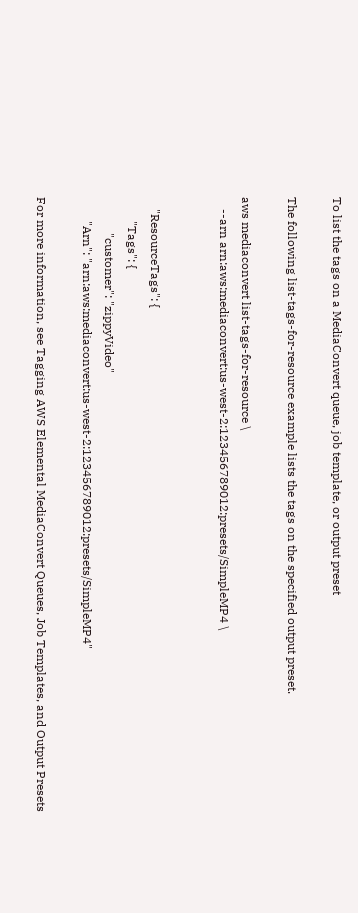To list the tags on a MediaConvert queue, job template, or output preset

The following list-tags-for-resource example lists the tags on the specified output preset.

aws mediaconvert list-tags-for-resource \
    --arn arn:aws:mediaconvert:us-west-2:123456789012:presets/SimpleMP4 \


    "ResourceTags": {
        "Tags": {
            "customer": "zippyVideo"
        "Arn": "arn:aws:mediaconvert:us-west-2:123456789012:presets/SimpleMP4"

For more information, see Tagging AWS Elemental MediaConvert Queues, Job Templates, and Output Presets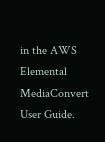in the AWS Elemental MediaConvert User Guide.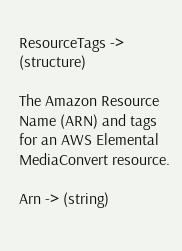ResourceTags -> (structure)

The Amazon Resource Name (ARN) and tags for an AWS Elemental MediaConvert resource.

Arn -> (string)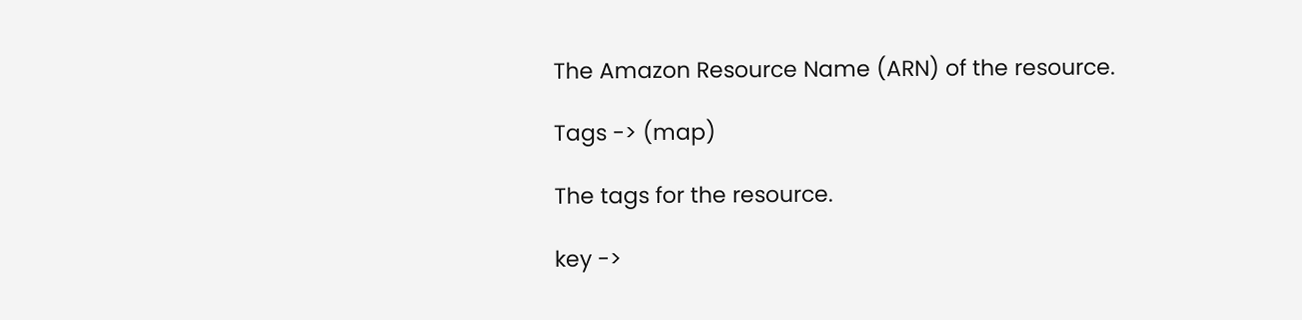The Amazon Resource Name (ARN) of the resource.

Tags -> (map)

The tags for the resource.

key ->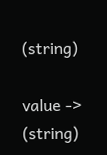(string)

value -> (string)